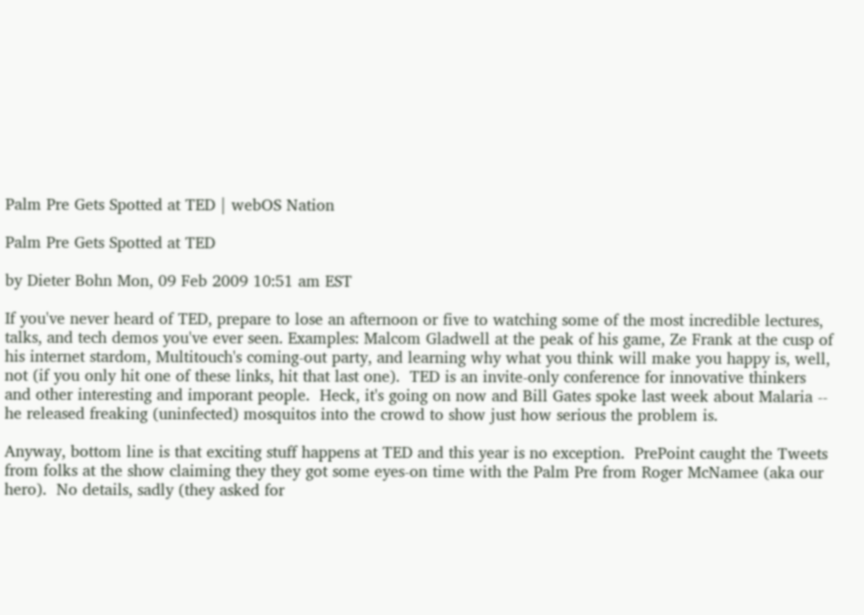Palm Pre Gets Spotted at TED | webOS Nation

Palm Pre Gets Spotted at TED

by Dieter Bohn Mon, 09 Feb 2009 10:51 am EST

If you've never heard of TED, prepare to lose an afternoon or five to watching some of the most incredible lectures, talks, and tech demos you've ever seen. Examples: Malcom Gladwell at the peak of his game, Ze Frank at the cusp of his internet stardom, Multitouch's coming-out party, and learning why what you think will make you happy is, well, not (if you only hit one of these links, hit that last one).  TED is an invite-only conference for innovative thinkers and other interesting and imporant people.  Heck, it's going on now and Bill Gates spoke last week about Malaria -- he released freaking (uninfected) mosquitos into the crowd to show just how serious the problem is.

Anyway, bottom line is that exciting stuff happens at TED and this year is no exception.  PrePoint caught the Tweets from folks at the show claiming they they got some eyes-on time with the Palm Pre from Roger McNamee (aka our hero).  No details, sadly (they asked for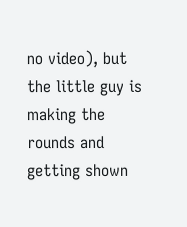no video), but the little guy is making the rounds and getting shown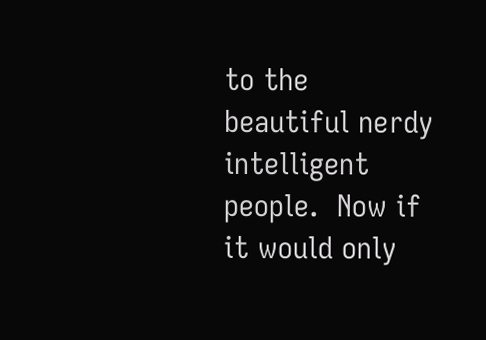to the beautiful nerdy intelligent people.  Now if it would only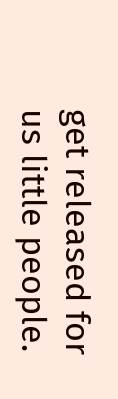get released for us little people.